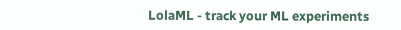LolaML - track your ML experiments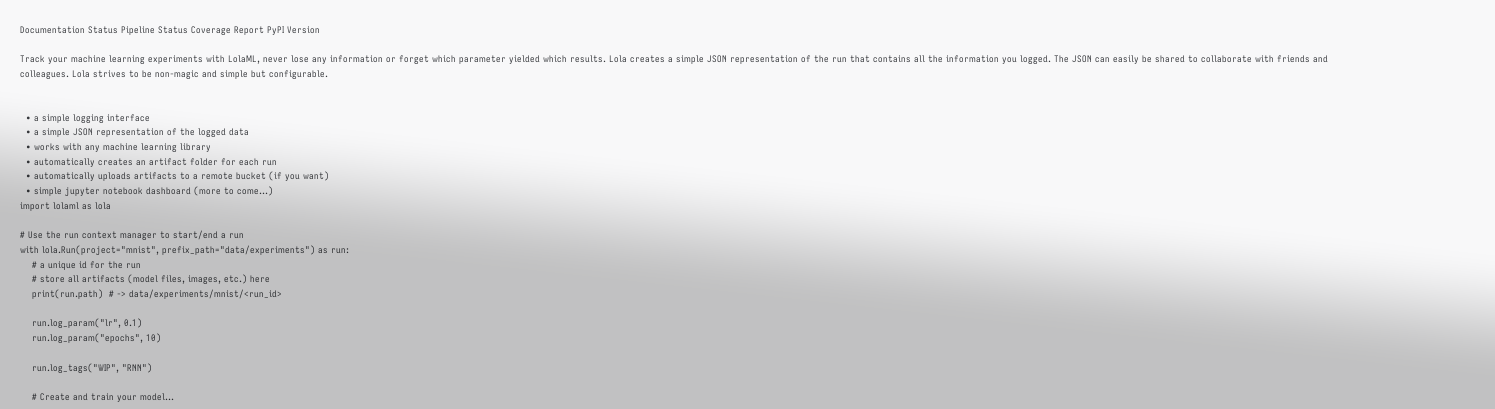Documentation Status Pipeline Status Coverage Report PyPI Version

Track your machine learning experiments with LolaML, never lose any information or forget which parameter yielded which results. Lola creates a simple JSON representation of the run that contains all the information you logged. The JSON can easily be shared to collaborate with friends and colleagues. Lola strives to be non-magic and simple but configurable.


  • a simple logging interface
  • a simple JSON representation of the logged data
  • works with any machine learning library
  • automatically creates an artifact folder for each run
  • automatically uploads artifacts to a remote bucket (if you want)
  • simple jupyter notebook dashboard (more to come…)
import lolaml as lola

# Use the run context manager to start/end a run
with lola.Run(project="mnist", prefix_path="data/experiments") as run:
    # a unique id for the run
    # store all artifacts (model files, images, etc.) here
    print(run.path)  # -> data/experiments/mnist/<run_id>

    run.log_param("lr", 0.1)
    run.log_param("epochs", 10)

    run.log_tags("WIP", "RNN")

    # Create and train your model...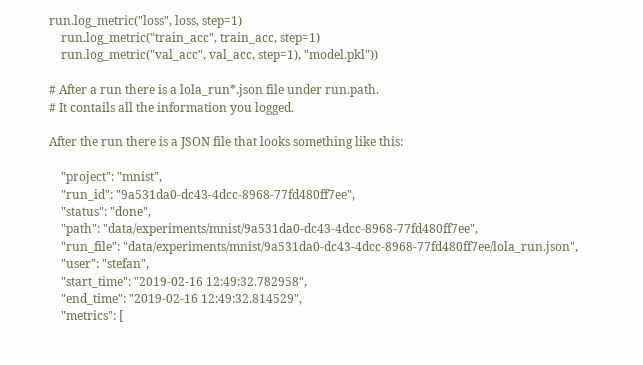run.log_metric("loss", loss, step=1)
    run.log_metric("train_acc", train_acc, step=1)
    run.log_metric("val_acc", val_acc, step=1), "model.pkl"))

# After a run there is a lola_run*.json file under run.path.
# It contails all the information you logged.

After the run there is a JSON file that looks something like this:

    "project": "mnist",
    "run_id": "9a531da0-dc43-4dcc-8968-77fd480ff7ee",
    "status": "done",
    "path": "data/experiments/mnist/9a531da0-dc43-4dcc-8968-77fd480ff7ee",
    "run_file": "data/experiments/mnist/9a531da0-dc43-4dcc-8968-77fd480ff7ee/lola_run.json",
    "user": "stefan",
    "start_time": "2019-02-16 12:49:32.782958",
    "end_time": "2019-02-16 12:49:32.814529",
    "metrics": [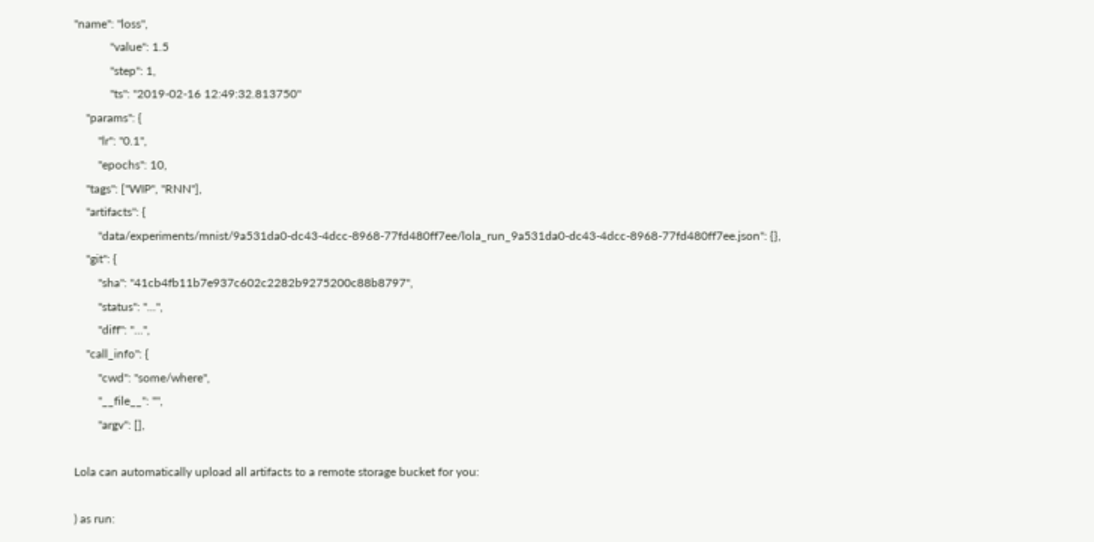"name": "loss",
            "value": 1.5
            "step": 1,
            "ts": "2019-02-16 12:49:32.813750"
    "params": {
        "lr": "0.1",
        "epochs": 10,
    "tags": ["WIP", "RNN"],
    "artifacts": {
        "data/experiments/mnist/9a531da0-dc43-4dcc-8968-77fd480ff7ee/lola_run_9a531da0-dc43-4dcc-8968-77fd480ff7ee.json": {},
    "git": {
        "sha": "41cb4fb11b7e937c602c2282b9275200c88b8797",
        "status": "...",
        "diff": "...",
    "call_info": {
        "cwd": "some/where",
        "__file__": "",
        "argv": [],

Lola can automatically upload all artifacts to a remote storage bucket for you:

) as run: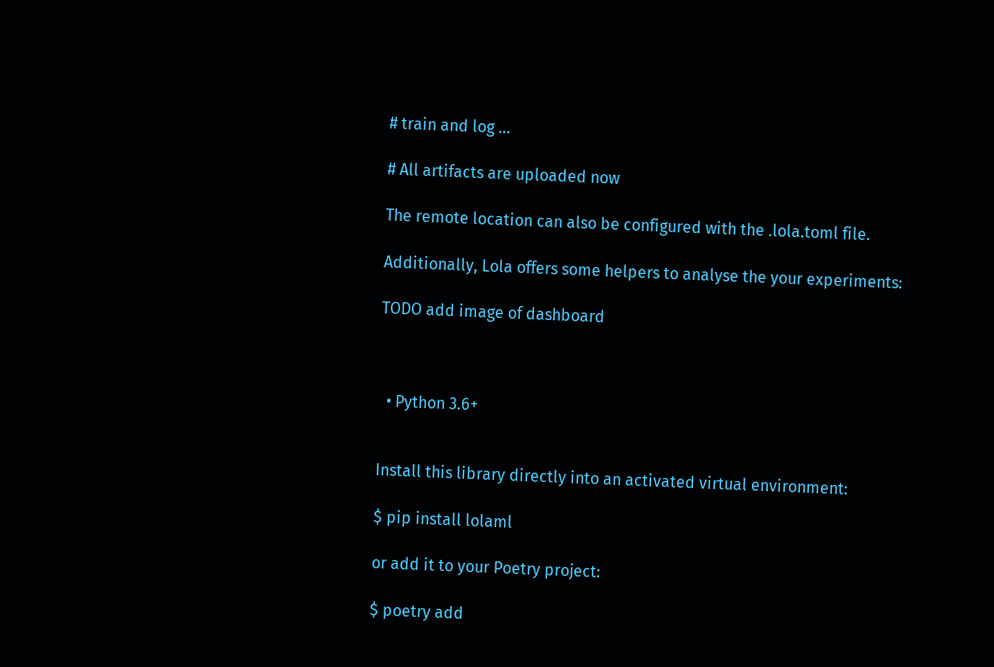# train and log ...

# All artifacts are uploaded now

The remote location can also be configured with the .lola.toml file.

Additionally, Lola offers some helpers to analyse the your experiments:

TODO add image of dashboard



  • Python 3.6+


Install this library directly into an activated virtual environment:

$ pip install lolaml

or add it to your Poetry project:

$ poetry add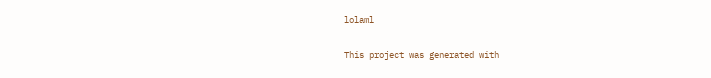lolaml


This project was generated with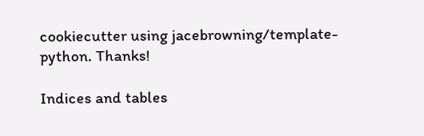cookiecutter using jacebrowning/template-python. Thanks!

Indices and tables